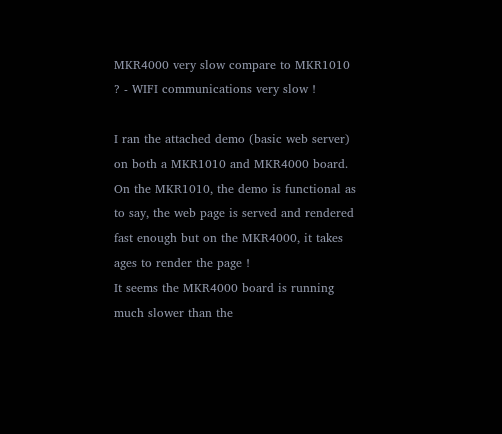MKR4000 very slow compare to MKR1010 ? - WIFI communications very slow !

I ran the attached demo (basic web server) on both a MKR1010 and MKR4000 board.
On the MKR1010, the demo is functional as to say, the web page is served and rendered fast enough but on the MKR4000, it takes ages to render the page !
It seems the MKR4000 board is running much slower than the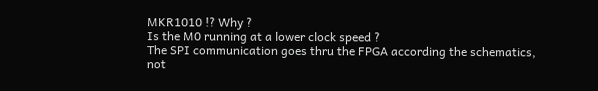MKR1010 !? Why ?
Is the M0 running at a lower clock speed ?
The SPI communication goes thru the FPGA according the schematics, not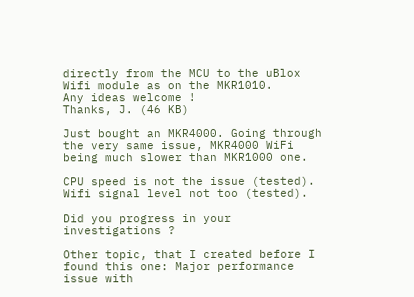directly from the MCU to the uBlox Wifi module as on the MKR1010.
Any ideas welcome !
Thanks, J. (46 KB)

Just bought an MKR4000. Going through the very same issue, MKR4000 WiFi being much slower than MKR1000 one.

CPU speed is not the issue (tested). Wifi signal level not too (tested).

Did you progress in your investigations ?

Other topic, that I created before I found this one: Major performance issue with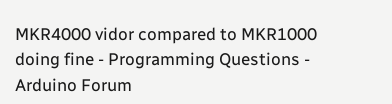MKR4000 vidor compared to MKR1000 doing fine - Programming Questions - Arduino Forum